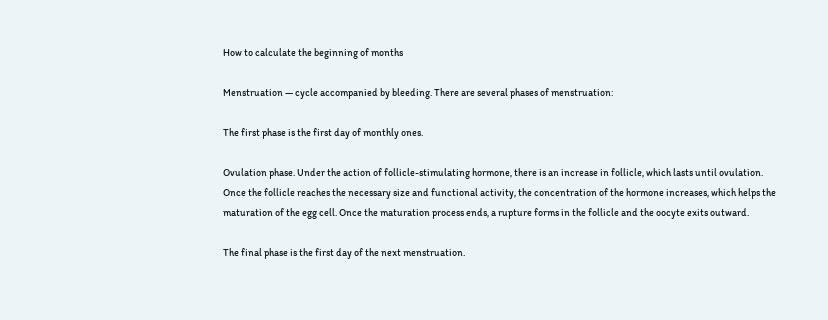How to calculate the beginning of months

Menstruation — cycle accompanied by bleeding. There are several phases of menstruation:

The first phase is the first day of monthly ones.

Ovulation phase. Under the action of follicle-stimulating hormone, there is an increase in follicle, which lasts until ovulation. Once the follicle reaches the necessary size and functional activity, the concentration of the hormone increases, which helps the maturation of the egg cell. Once the maturation process ends, a rupture forms in the follicle and the oocyte exits outward.

The final phase is the first day of the next menstruation.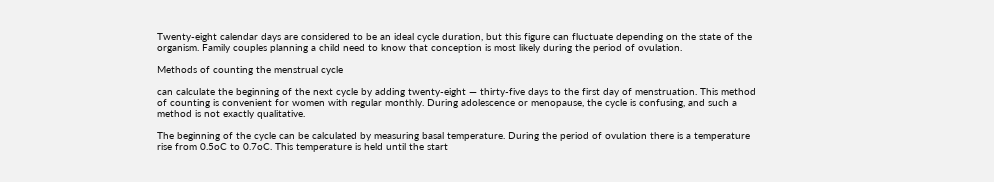Twenty-eight calendar days are considered to be an ideal cycle duration, but this figure can fluctuate depending on the state of the organism. Family couples planning a child need to know that conception is most likely during the period of ovulation.

Methods of counting the menstrual cycle

can calculate the beginning of the next cycle by adding twenty-eight — thirty-five days to the first day of menstruation. This method of counting is convenient for women with regular monthly. During adolescence or menopause, the cycle is confusing, and such a method is not exactly qualitative.

The beginning of the cycle can be calculated by measuring basal temperature. During the period of ovulation there is a temperature rise from 0.5oC to 0.7oC. This temperature is held until the start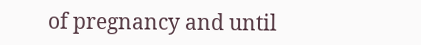of pregnancy and until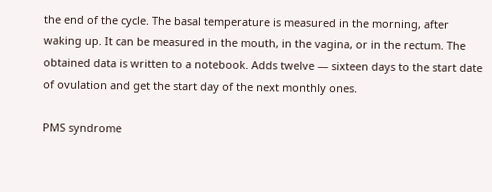the end of the cycle. The basal temperature is measured in the morning, after waking up. It can be measured in the mouth, in the vagina, or in the rectum. The obtained data is written to a notebook. Adds twelve — sixteen days to the start date of ovulation and get the start day of the next monthly ones.

PMS syndrome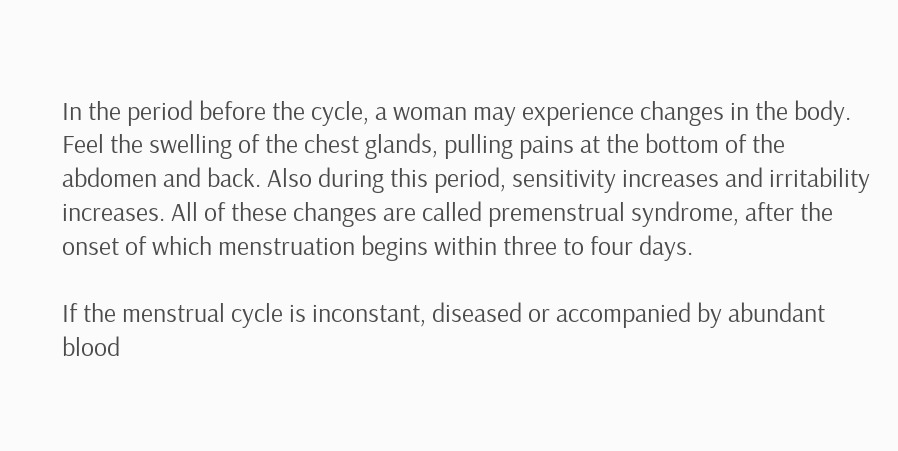In the period before the cycle, a woman may experience changes in the body. Feel the swelling of the chest glands, pulling pains at the bottom of the abdomen and back. Also during this period, sensitivity increases and irritability increases. All of these changes are called premenstrual syndrome, after the onset of which menstruation begins within three to four days.

If the menstrual cycle is inconstant, diseased or accompanied by abundant blood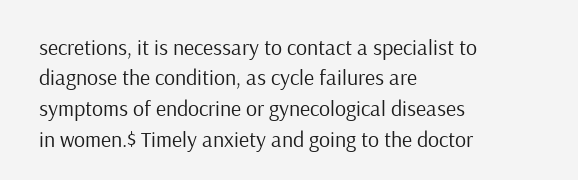secretions, it is necessary to contact a specialist to diagnose the condition, as cycle failures are symptoms of endocrine or gynecological diseases in women.$ Timely anxiety and going to the doctor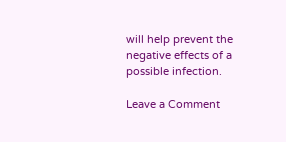will help prevent the negative effects of a possible infection.

Leave a Comment